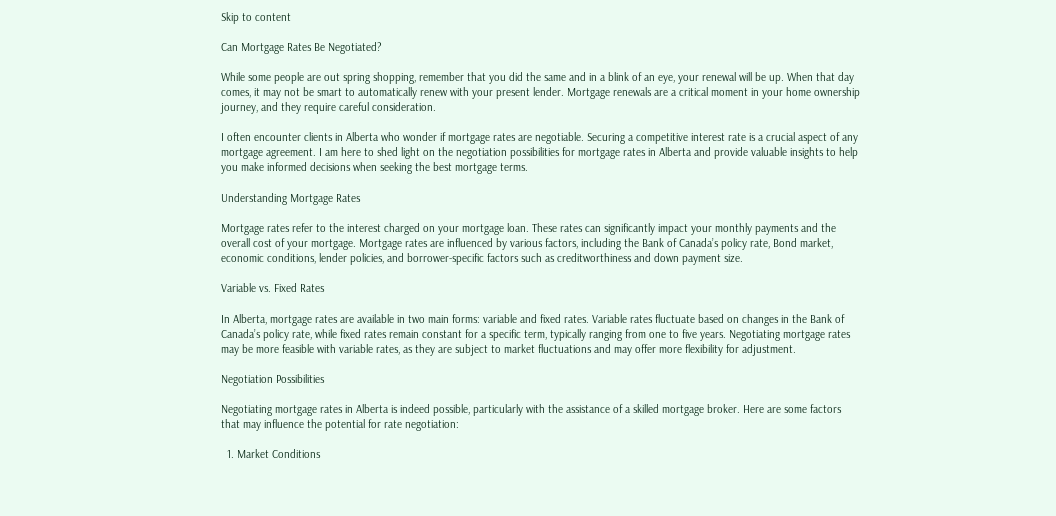Skip to content

Can Mortgage Rates Be Negotiated?

While some people are out spring shopping, remember that you did the same and in a blink of an eye, your renewal will be up. When that day comes, it may not be smart to automatically renew with your present lender. Mortgage renewals are a critical moment in your home ownership journey, and they require careful consideration.

I often encounter clients in Alberta who wonder if mortgage rates are negotiable. Securing a competitive interest rate is a crucial aspect of any mortgage agreement. I am here to shed light on the negotiation possibilities for mortgage rates in Alberta and provide valuable insights to help you make informed decisions when seeking the best mortgage terms.

Understanding Mortgage Rates

Mortgage rates refer to the interest charged on your mortgage loan. These rates can significantly impact your monthly payments and the overall cost of your mortgage. Mortgage rates are influenced by various factors, including the Bank of Canada’s policy rate, Bond market, economic conditions, lender policies, and borrower-specific factors such as creditworthiness and down payment size.

Variable vs. Fixed Rates

In Alberta, mortgage rates are available in two main forms: variable and fixed rates. Variable rates fluctuate based on changes in the Bank of Canada’s policy rate, while fixed rates remain constant for a specific term, typically ranging from one to five years. Negotiating mortgage rates may be more feasible with variable rates, as they are subject to market fluctuations and may offer more flexibility for adjustment.

Negotiation Possibilities

Negotiating mortgage rates in Alberta is indeed possible, particularly with the assistance of a skilled mortgage broker. Here are some factors that may influence the potential for rate negotiation:

  1. Market Conditions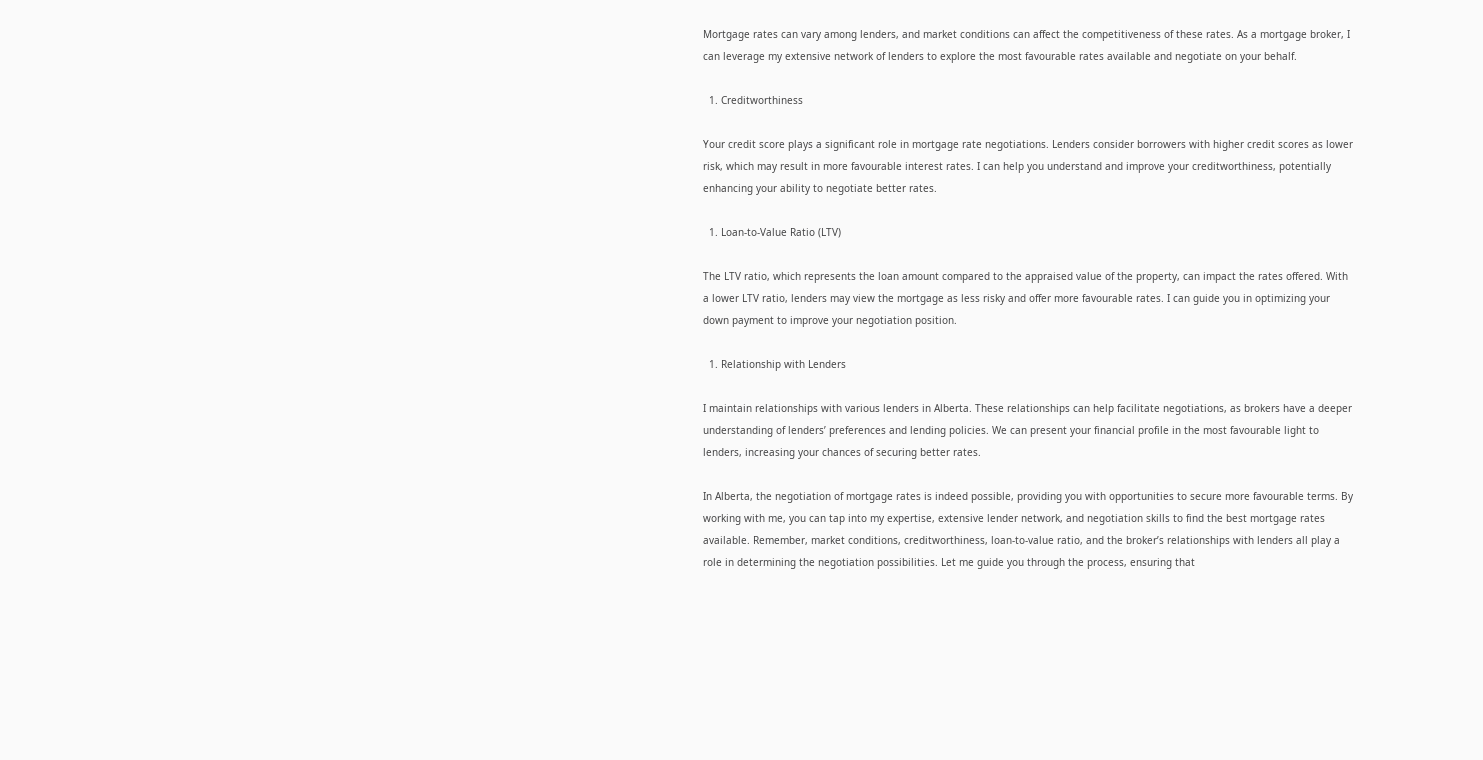Mortgage rates can vary among lenders, and market conditions can affect the competitiveness of these rates. As a mortgage broker, I can leverage my extensive network of lenders to explore the most favourable rates available and negotiate on your behalf.

  1. Creditworthiness

Your credit score plays a significant role in mortgage rate negotiations. Lenders consider borrowers with higher credit scores as lower risk, which may result in more favourable interest rates. I can help you understand and improve your creditworthiness, potentially enhancing your ability to negotiate better rates.

  1. Loan-to-Value Ratio (LTV)

The LTV ratio, which represents the loan amount compared to the appraised value of the property, can impact the rates offered. With a lower LTV ratio, lenders may view the mortgage as less risky and offer more favourable rates. I can guide you in optimizing your down payment to improve your negotiation position.

  1. Relationship with Lenders

I maintain relationships with various lenders in Alberta. These relationships can help facilitate negotiations, as brokers have a deeper understanding of lenders’ preferences and lending policies. We can present your financial profile in the most favourable light to lenders, increasing your chances of securing better rates.

In Alberta, the negotiation of mortgage rates is indeed possible, providing you with opportunities to secure more favourable terms. By working with me, you can tap into my expertise, extensive lender network, and negotiation skills to find the best mortgage rates available. Remember, market conditions, creditworthiness, loan-to-value ratio, and the broker’s relationships with lenders all play a role in determining the negotiation possibilities. Let me guide you through the process, ensuring that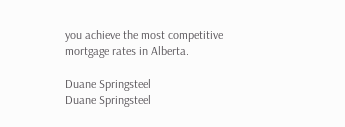you achieve the most competitive mortgage rates in Alberta.

Duane Springsteel
Duane Springsteel